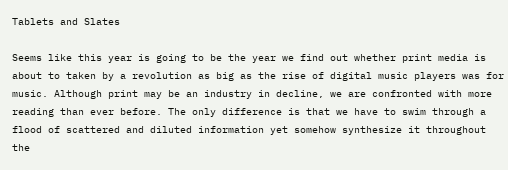Tablets and Slates

Seems like this year is going to be the year we find out whether print media is about to taken by a revolution as big as the rise of digital music players was for music. Although print may be an industry in decline, we are confronted with more reading than ever before. The only difference is that we have to swim through a flood of scattered and diluted information yet somehow synthesize it throughout the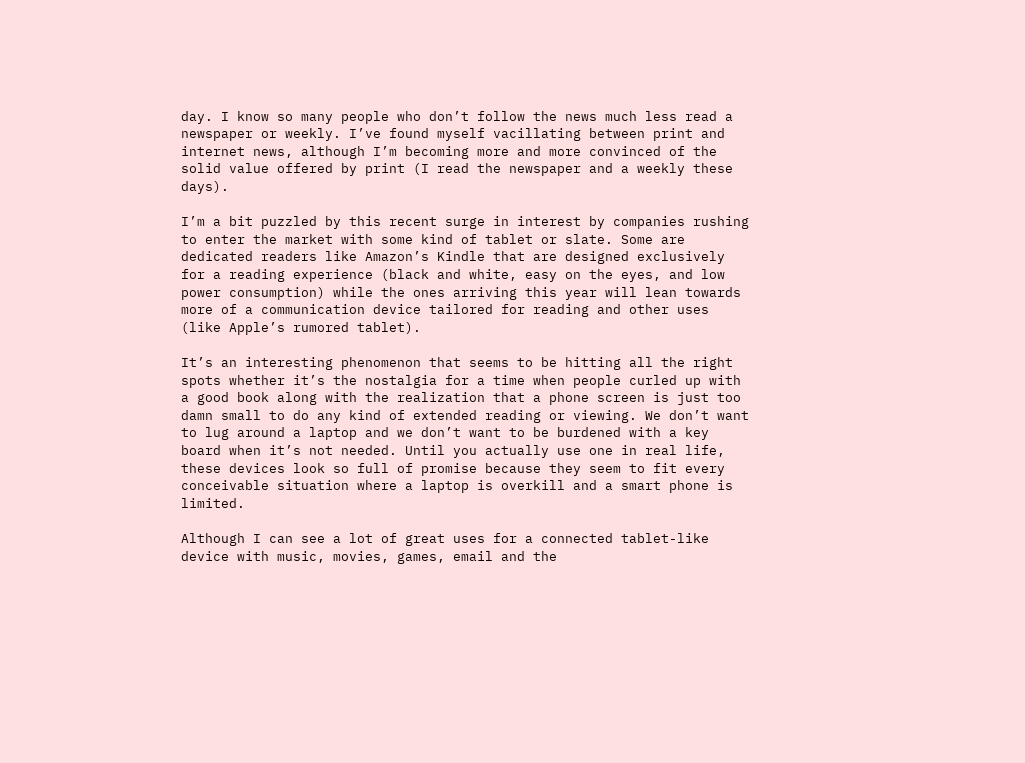day. I know so many people who don’t follow the news much less read a newspaper or weekly. I’ve found myself vacillating between print and internet news, although I’m becoming more and more convinced of the solid value offered by print (I read the newspaper and a weekly these days).

I’m a bit puzzled by this recent surge in interest by companies rushing to enter the market with some kind of tablet or slate. Some are dedicated readers like Amazon’s Kindle that are designed exclusively for a reading experience (black and white, easy on the eyes, and low power consumption) while the ones arriving this year will lean towards more of a communication device tailored for reading and other uses (like Apple’s rumored tablet).

It’s an interesting phenomenon that seems to be hitting all the right spots whether it’s the nostalgia for a time when people curled up with a good book along with the realization that a phone screen is just too damn small to do any kind of extended reading or viewing. We don’t want to lug around a laptop and we don’t want to be burdened with a key board when it’s not needed. Until you actually use one in real life, these devices look so full of promise because they seem to fit every conceivable situation where a laptop is overkill and a smart phone is limited.

Although I can see a lot of great uses for a connected tablet-like device with music, movies, games, email and the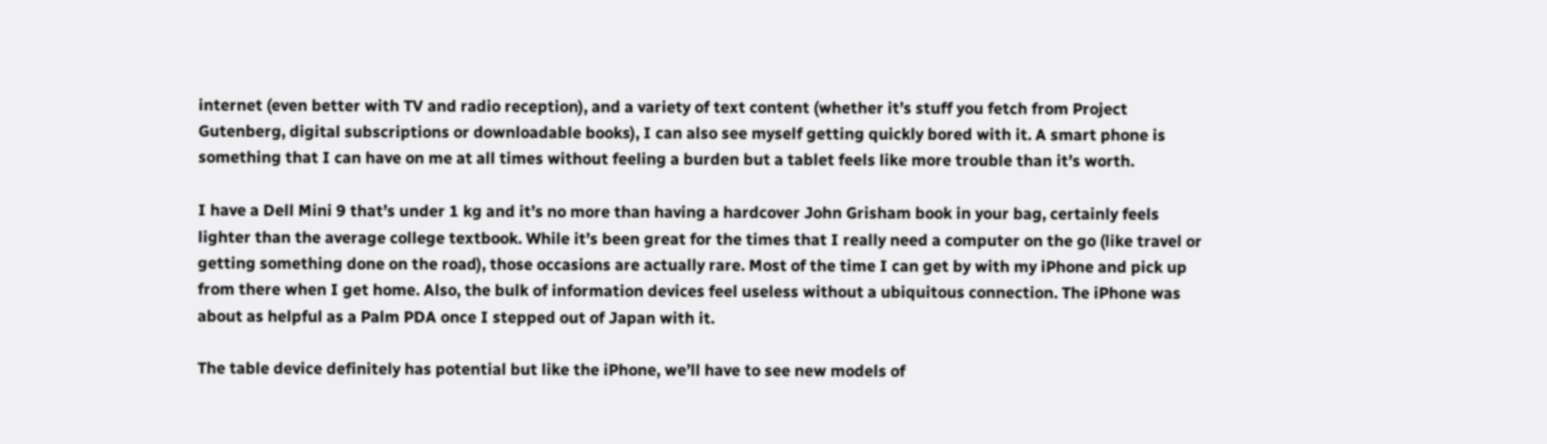internet (even better with TV and radio reception), and a variety of text content (whether it’s stuff you fetch from Project Gutenberg, digital subscriptions or downloadable books), I can also see myself getting quickly bored with it. A smart phone is something that I can have on me at all times without feeling a burden but a tablet feels like more trouble than it’s worth.

I have a Dell Mini 9 that’s under 1 kg and it’s no more than having a hardcover John Grisham book in your bag, certainly feels lighter than the average college textbook. While it’s been great for the times that I really need a computer on the go (like travel or getting something done on the road), those occasions are actually rare. Most of the time I can get by with my iPhone and pick up from there when I get home. Also, the bulk of information devices feel useless without a ubiquitous connection. The iPhone was about as helpful as a Palm PDA once I stepped out of Japan with it.

The table device definitely has potential but like the iPhone, we’ll have to see new models of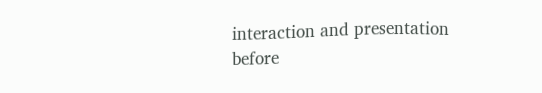interaction and presentation before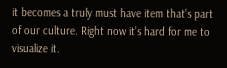it becomes a truly must have item that’s part of our culture. Right now it’s hard for me to visualize it.